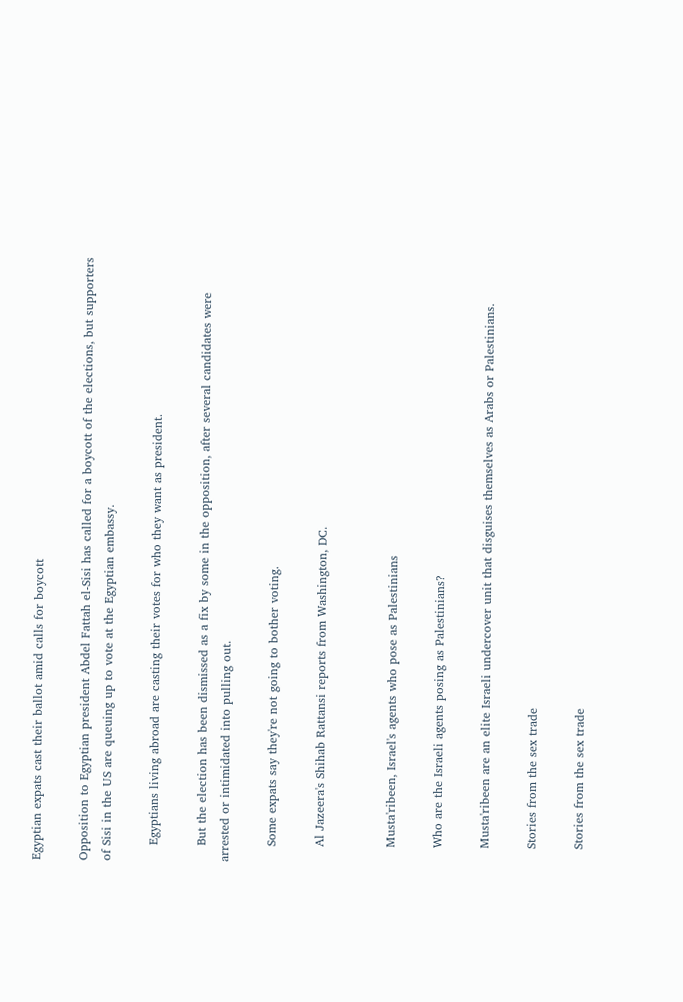Egyptian expats cast their ballot amid calls for boycott

Opposition to Egyptian president Abdel Fattah el-Sisi has called for a boycott of the elections, but supporters of Sisi in the US are queuing up to vote at the Egyptian embassy.

    Egyptians living abroad are casting their votes for who they want as president.

    But the election has been dismissed as a fix by some in the opposition, after several candidates were arrested or intimidated into pulling out.

    Some expats say they're not going to bother voting.

    Al Jazeera's Shihab Rattansi reports from Washington, DC.


    Musta'ribeen, Israel's agents who pose as Palestinians

    Who are the Israeli agents posing as Palestinians?

    Musta'ribeen are an elite Israeli undercover unit that disguises themselves as Arabs or Palestinians.

    Stories from the sex trade

    Stories from the sex trade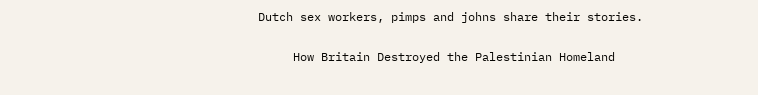Dutch sex workers, pimps and johns share their stories.

     How Britain Destroyed the Palestinian Homeland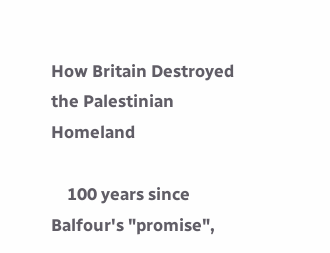How Britain Destroyed the Palestinian Homeland

    100 years since Balfour's "promise",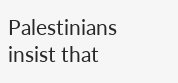Palestinians insist that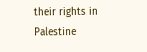their rights in Palestine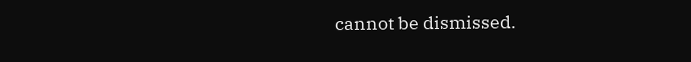cannot be dismissed.